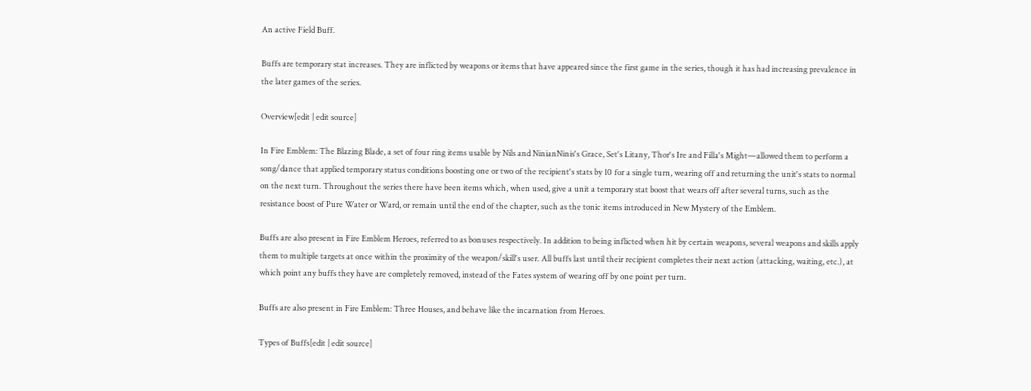An active Field Buff.

Buffs are temporary stat increases. They are inflicted by weapons or items that have appeared since the first game in the series, though it has had increasing prevalence in the later games of the series.

Overview[edit | edit source]

In Fire Emblem: The Blazing Blade, a set of four ring items usable by Nils and NinianNinis's Grace, Set's Litany, Thor's Ire and Filla's Might—allowed them to perform a song/dance that applied temporary status conditions boosting one or two of the recipient's stats by 10 for a single turn, wearing off and returning the unit's stats to normal on the next turn. Throughout the series there have been items which, when used, give a unit a temporary stat boost that wears off after several turns, such as the resistance boost of Pure Water or Ward, or remain until the end of the chapter, such as the tonic items introduced in New Mystery of the Emblem.

Buffs are also present in Fire Emblem Heroes, referred to as bonuses respectively. In addition to being inflicted when hit by certain weapons, several weapons and skills apply them to multiple targets at once within the proximity of the weapon/skill's user. All buffs last until their recipient completes their next action (attacking, waiting, etc.), at which point any buffs they have are completely removed, instead of the Fates system of wearing off by one point per turn.

Buffs are also present in Fire Emblem: Three Houses, and behave like the incarnation from Heroes.

Types of Buffs[edit | edit source]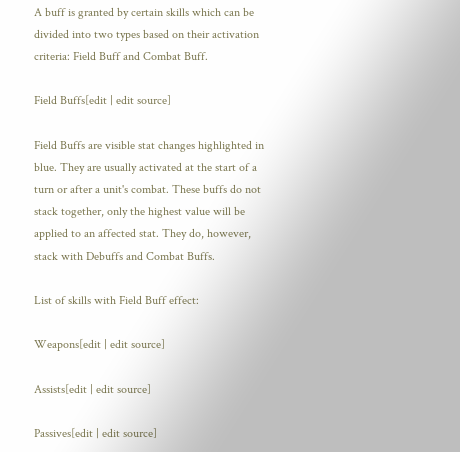A buff is granted by certain skills which can be divided into two types based on their activation criteria: Field Buff and Combat Buff.

Field Buffs[edit | edit source]

Field Buffs are visible stat changes highlighted in blue. They are usually activated at the start of a turn or after a unit's combat. These buffs do not stack together, only the highest value will be applied to an affected stat. They do, however, stack with Debuffs and Combat Buffs.

List of skills with Field Buff effect:

Weapons[edit | edit source]

Assists[edit | edit source]

Passives[edit | edit source]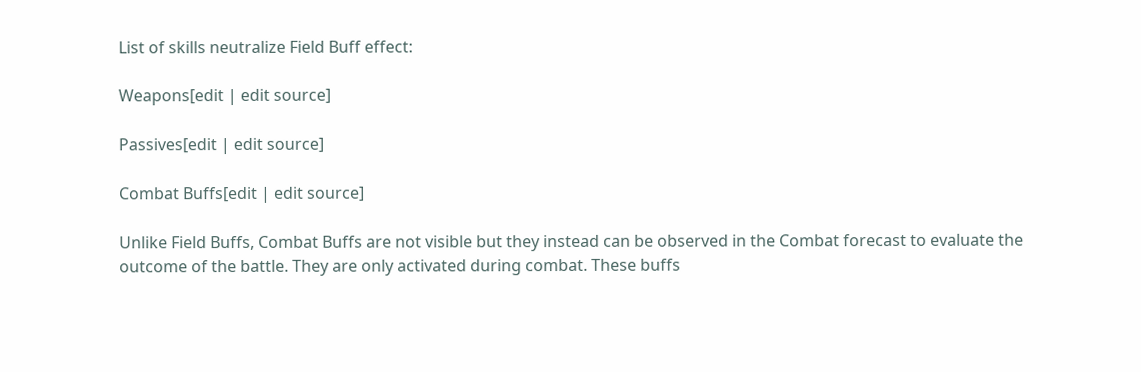List of skills neutralize Field Buff effect:

Weapons[edit | edit source]

Passives[edit | edit source]

Combat Buffs[edit | edit source]

Unlike Field Buffs, Combat Buffs are not visible but they instead can be observed in the Combat forecast to evaluate the outcome of the battle. They are only activated during combat. These buffs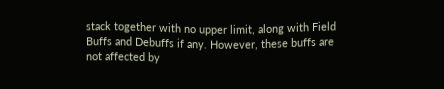stack together with no upper limit, along with Field Buffs and Debuffs if any. However, these buffs are not affected by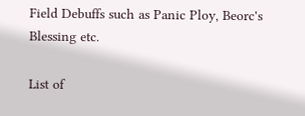Field Debuffs such as Panic Ploy, Beorc's Blessing etc.

List of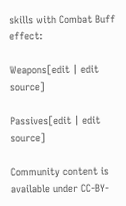skills with Combat Buff effect:

Weapons[edit | edit source]

Passives[edit | edit source]

Community content is available under CC-BY-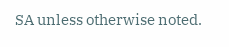SA unless otherwise noted.